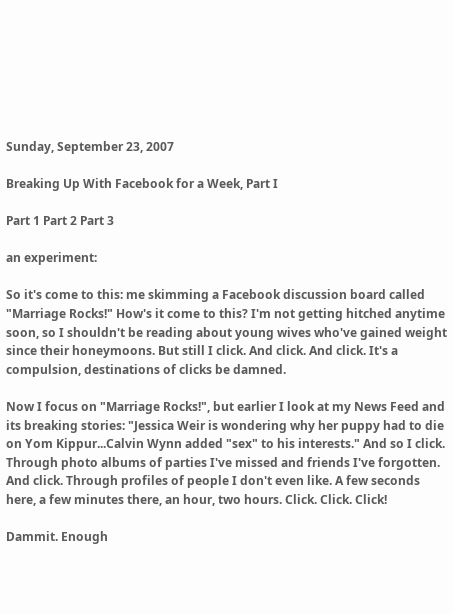Sunday, September 23, 2007

Breaking Up With Facebook for a Week, Part I

Part 1 Part 2 Part 3

an experiment:

So it's come to this: me skimming a Facebook discussion board called "Marriage Rocks!" How's it come to this? I'm not getting hitched anytime soon, so I shouldn't be reading about young wives who've gained weight since their honeymoons. But still I click. And click. And click. It's a compulsion, destinations of clicks be damned.

Now I focus on "Marriage Rocks!", but earlier I look at my News Feed and its breaking stories: "Jessica Weir is wondering why her puppy had to die on Yom Kippur...Calvin Wynn added "sex" to his interests." And so I click. Through photo albums of parties I've missed and friends I've forgotten. And click. Through profiles of people I don't even like. A few seconds here, a few minutes there, an hour, two hours. Click. Click. Click!

Dammit. Enough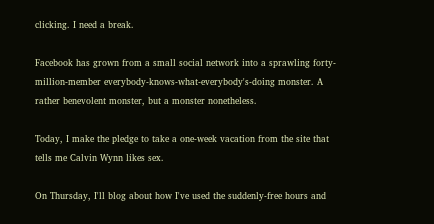clicking. I need a break.

Facebook has grown from a small social network into a sprawling forty-million-member everybody-knows-what-everybody's-doing monster. A rather benevolent monster, but a monster nonetheless.

Today, I make the pledge to take a one-week vacation from the site that tells me Calvin Wynn likes sex.

On Thursday, I'll blog about how I've used the suddenly-free hours and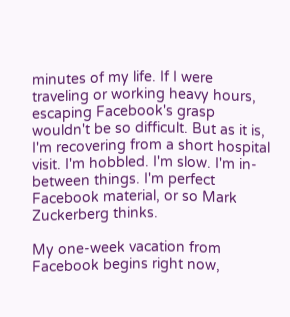minutes of my life. If I were traveling or working heavy hours, escaping Facebook's grasp wouldn't be so difficult. But as it is, I'm recovering from a short hospital visit. I'm hobbled. I'm slow. I'm in-between things. I'm perfect Facebook material, or so Mark Zuckerberg thinks.

My one-week vacation from Facebook begins right now,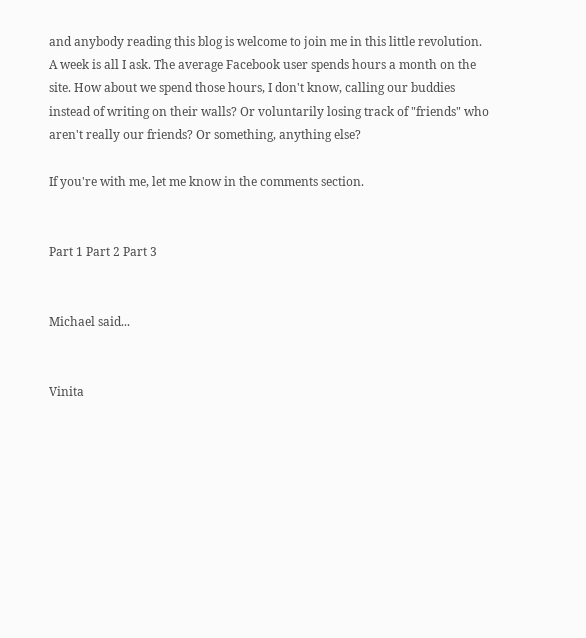and anybody reading this blog is welcome to join me in this little revolution. A week is all I ask. The average Facebook user spends hours a month on the site. How about we spend those hours, I don't know, calling our buddies instead of writing on their walls? Or voluntarily losing track of "friends" who aren't really our friends? Or something, anything else?

If you're with me, let me know in the comments section.


Part 1 Part 2 Part 3


Michael said...


Vinita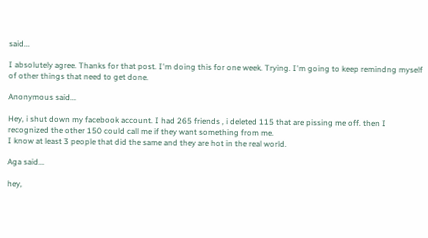said...

I absolutely agree. Thanks for that post. I'm doing this for one week. Trying. I'm going to keep remindng myself of other things that need to get done.

Anonymous said...

Hey, i shut down my facebook account. I had 265 friends , i deleted 115 that are pissing me off. then I recognized the other 150 could call me if they want something from me.
I know at least 3 people that did the same and they are hot in the real world.

Aga said...

hey,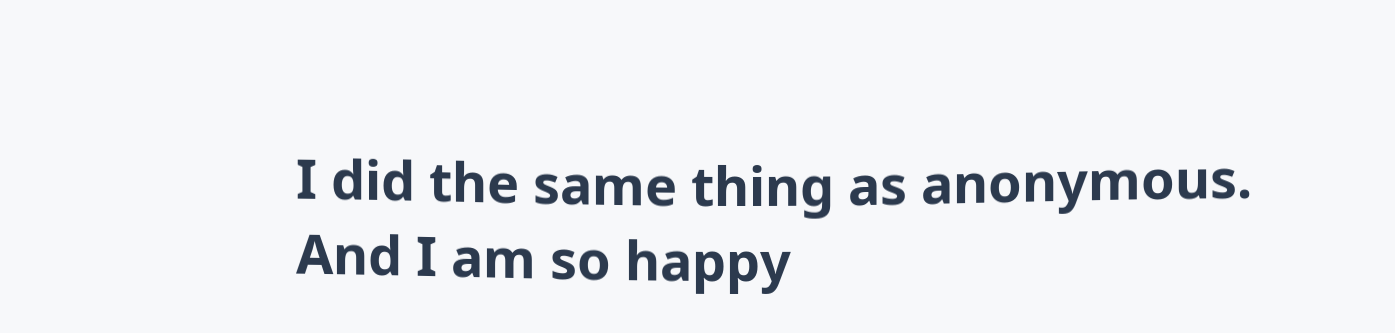I did the same thing as anonymous. And I am so happy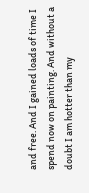and free. And I gained loads of time I spend now on painting. And without a doubt I am hotter than my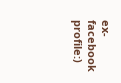ex-facebook profile:)